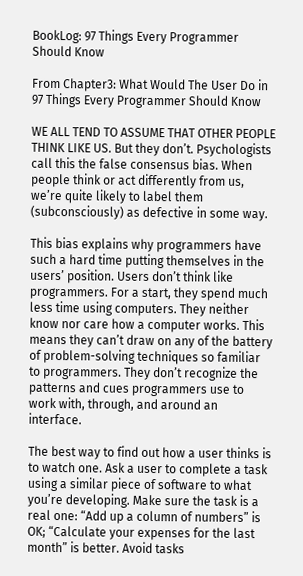BookLog: 97 Things Every Programmer Should Know

From Chapter3: What Would The User Do in 97 Things Every Programmer Should Know

WE ALL TEND TO ASSUME THAT OTHER PEOPLE THINK LIKE US. But they don’t. Psychologists call this the false consensus bias. When people think or act differently from us, we’re quite likely to label them (subconsciously) as defective in some way.

This bias explains why programmers have such a hard time putting themselves in the users’ position. Users don’t think like programmers. For a start, they spend much less time using computers. They neither know nor care how a computer works. This means they can’t draw on any of the battery of problem-solving techniques so familiar to programmers. They don’t recognize the patterns and cues programmers use to work with, through, and around an interface.

The best way to find out how a user thinks is to watch one. Ask a user to complete a task using a similar piece of software to what you’re developing. Make sure the task is a real one: “Add up a column of numbers” is OK; “Calculate your expenses for the last month” is better. Avoid tasks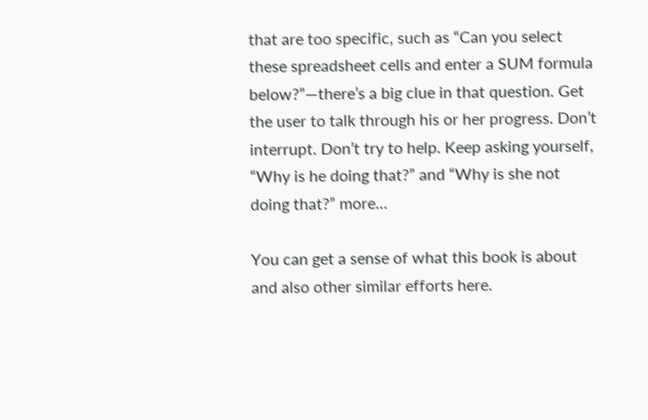that are too specific, such as “Can you select these spreadsheet cells and enter a SUM formula below?”—there’s a big clue in that question. Get the user to talk through his or her progress. Don’t interrupt. Don’t try to help. Keep asking yourself, “Why is he doing that?” and “Why is she not doing that?” more…

You can get a sense of what this book is about and also other similar efforts here.